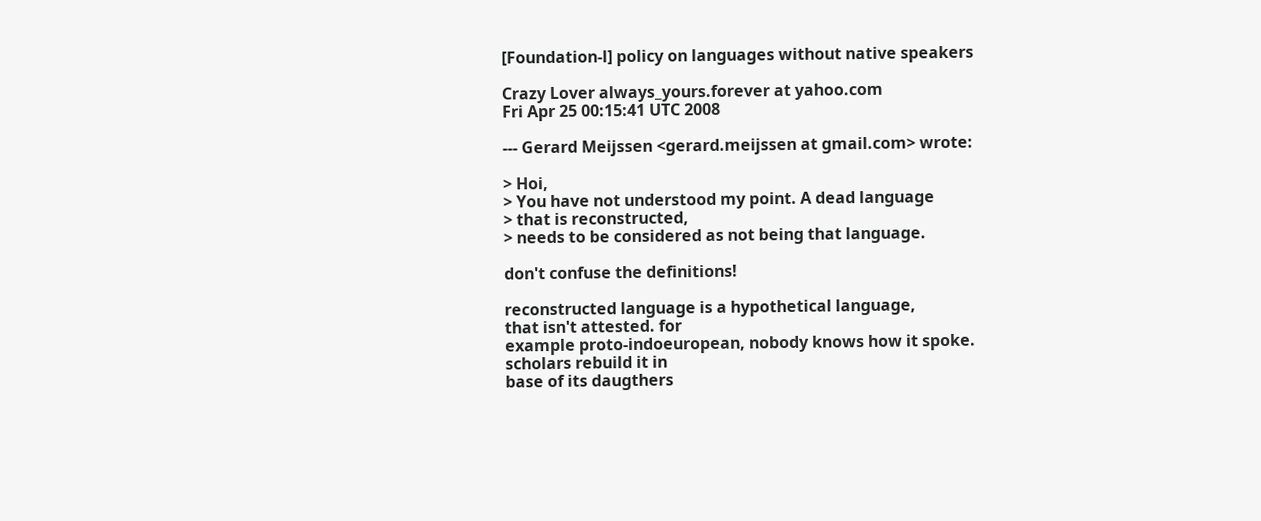[Foundation-l] policy on languages without native speakers

Crazy Lover always_yours.forever at yahoo.com
Fri Apr 25 00:15:41 UTC 2008

--- Gerard Meijssen <gerard.meijssen at gmail.com> wrote:

> Hoi,
> You have not understood my point. A dead language
> that is reconstructed,
> needs to be considered as not being that language.

don't confuse the definitions!

reconstructed language is a hypothetical language,
that isn't attested. for
example proto-indoeuropean, nobody knows how it spoke.
scholars rebuild it in
base of its daugthers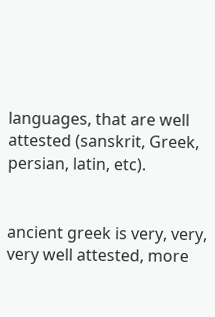languages, that are well
attested (sanskrit, Greek,
persian, latin, etc).


ancient greek is very, very, very well attested, more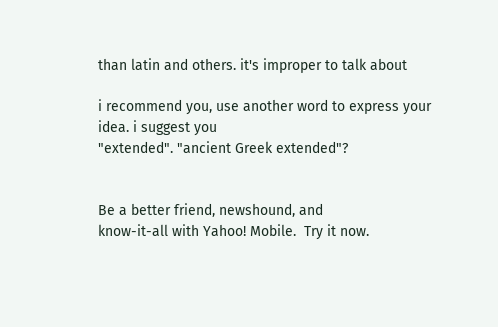than latin and others. it's improper to talk about

i recommend you, use another word to express your
idea. i suggest you
"extended". "ancient Greek extended"?


Be a better friend, newshound, and
know-it-all with Yahoo! Mobile.  Try it now.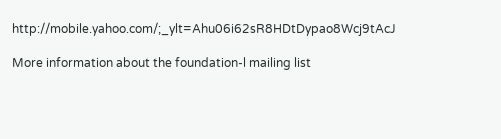http://mobile.yahoo.com/;_ylt=Ahu06i62sR8HDtDypao8Wcj9tAcJ

More information about the foundation-l mailing list